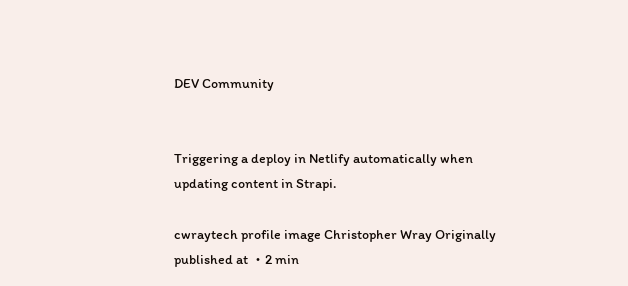DEV Community


Triggering a deploy in Netlify automatically when updating content in Strapi.

cwraytech profile image Christopher Wray Originally published at ・2 min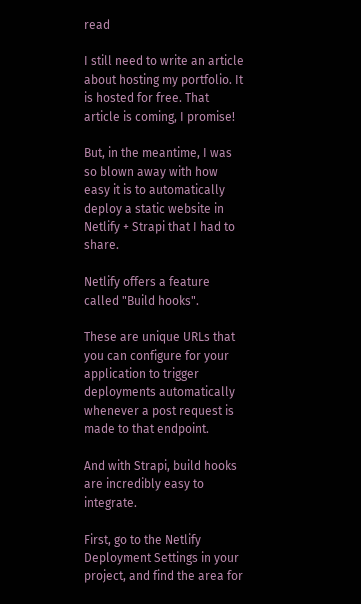read

I still need to write an article about hosting my portfolio. It is hosted for free. That article is coming, I promise!

But, in the meantime, I was so blown away with how easy it is to automatically deploy a static website in Netlify + Strapi that I had to share.

Netlify offers a feature called "Build hooks".

These are unique URLs that you can configure for your application to trigger deployments automatically whenever a post request is made to that endpoint.

And with Strapi, build hooks are incredibly easy to integrate.

First, go to the Netlify Deployment Settings in your project, and find the area for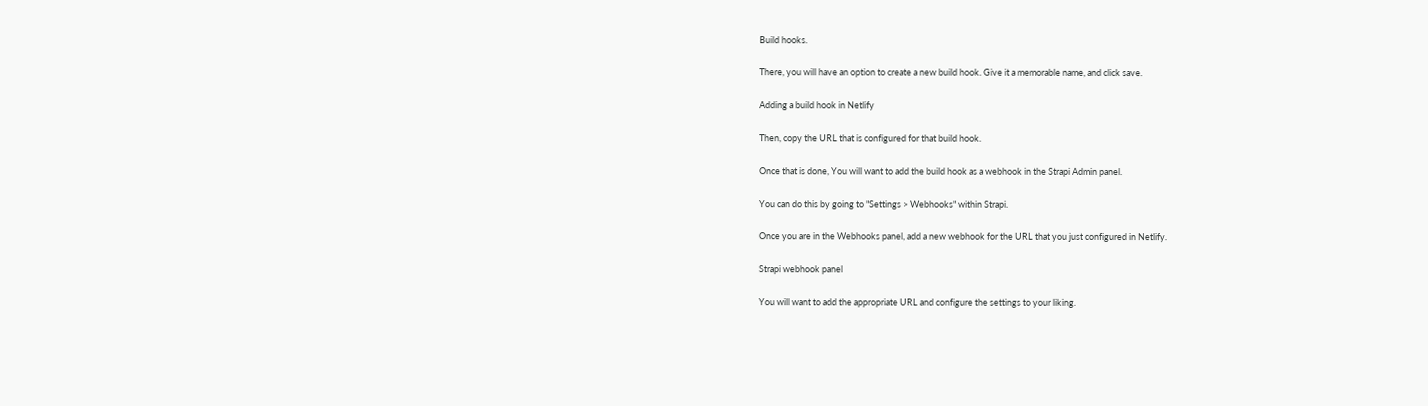Build hooks.

There, you will have an option to create a new build hook. Give it a memorable name, and click save.

Adding a build hook in Netlify

Then, copy the URL that is configured for that build hook.

Once that is done, You will want to add the build hook as a webhook in the Strapi Admin panel.

You can do this by going to "Settings > Webhooks" within Strapi.

Once you are in the Webhooks panel, add a new webhook for the URL that you just configured in Netlify.

Strapi webhook panel

You will want to add the appropriate URL and configure the settings to your liking.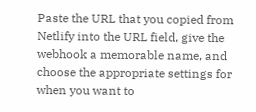Paste the URL that you copied from Netlify into the URL field, give the webhook a memorable name, and choose the appropriate settings for when you want to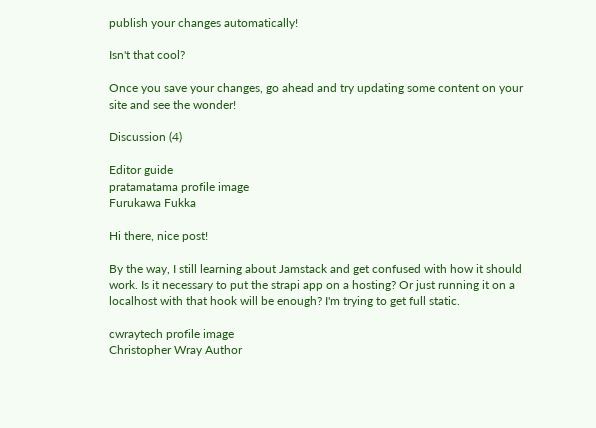publish your changes automatically!

Isn't that cool?

Once you save your changes, go ahead and try updating some content on your site and see the wonder!

Discussion (4)

Editor guide
pratamatama profile image
Furukawa Fukka

Hi there, nice post!

By the way, I still learning about Jamstack and get confused with how it should work. Is it necessary to put the strapi app on a hosting? Or just running it on a localhost with that hook will be enough? I'm trying to get full static.

cwraytech profile image
Christopher Wray Author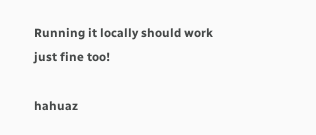Running it locally should work just fine too!

hahuaz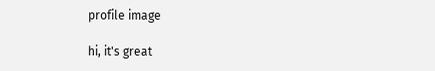profile image

hi, it's great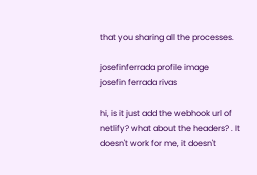that you sharing all the processes.

josefinferrada profile image
josefin ferrada rivas

hi, is it just add the webhook url of netlify? what about the headers? . It doesn't work for me, it doesn't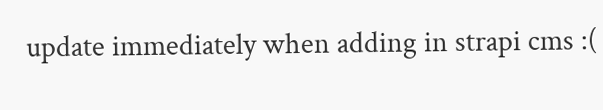update immediately when adding in strapi cms :(